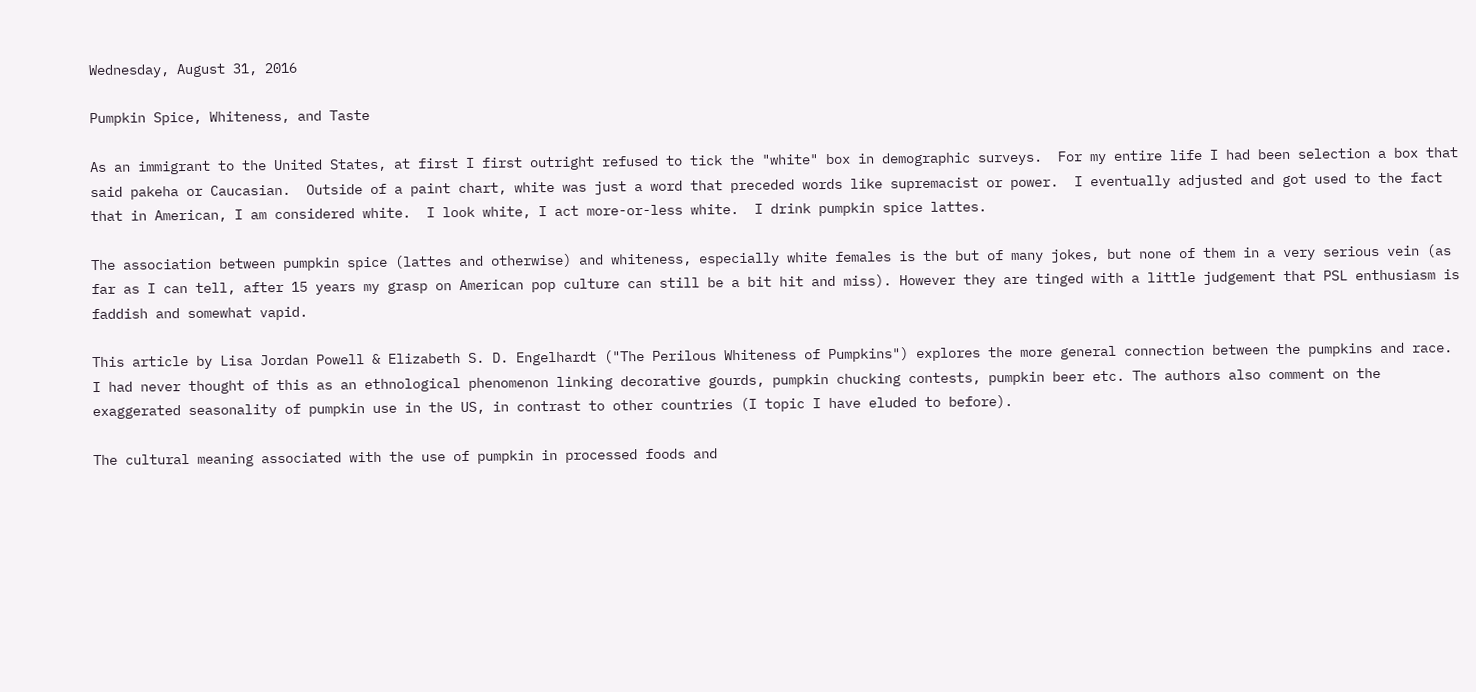Wednesday, August 31, 2016

Pumpkin Spice, Whiteness, and Taste

As an immigrant to the United States, at first I first outright refused to tick the "white" box in demographic surveys.  For my entire life I had been selection a box that said pakeha or Caucasian.  Outside of a paint chart, white was just a word that preceded words like supremacist or power.  I eventually adjusted and got used to the fact that in American, I am considered white.  I look white, I act more-or-less white.  I drink pumpkin spice lattes.

The association between pumpkin spice (lattes and otherwise) and whiteness, especially white females is the but of many jokes, but none of them in a very serious vein (as far as I can tell, after 15 years my grasp on American pop culture can still be a bit hit and miss). However they are tinged with a little judgement that PSL enthusiasm is faddish and somewhat vapid.

This article by Lisa Jordan Powell & Elizabeth S. D. Engelhardt ("The Perilous Whiteness of Pumpkins") explores the more general connection between the pumpkins and race. I had never thought of this as an ethnological phenomenon linking decorative gourds, pumpkin chucking contests, pumpkin beer etc. The authors also comment on the exaggerated seasonality of pumpkin use in the US, in contrast to other countries (I topic I have eluded to before).

The cultural meaning associated with the use of pumpkin in processed foods and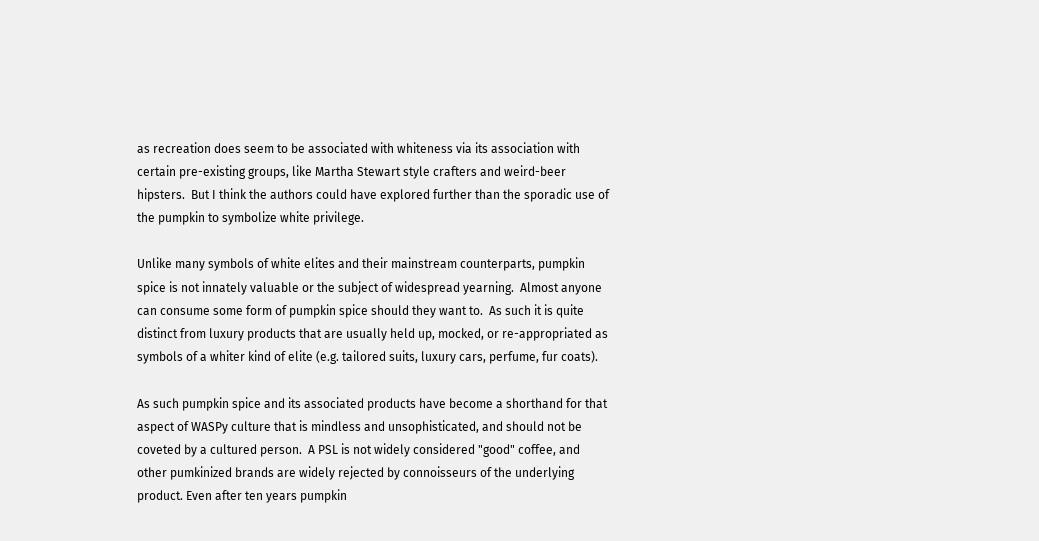as recreation does seem to be associated with whiteness via its association with certain pre-existing groups, like Martha Stewart style crafters and weird-beer hipsters.  But I think the authors could have explored further than the sporadic use of the pumpkin to symbolize white privilege.

Unlike many symbols of white elites and their mainstream counterparts, pumpkin spice is not innately valuable or the subject of widespread yearning.  Almost anyone can consume some form of pumpkin spice should they want to.  As such it is quite distinct from luxury products that are usually held up, mocked, or re-appropriated as symbols of a whiter kind of elite (e.g. tailored suits, luxury cars, perfume, fur coats).

As such pumpkin spice and its associated products have become a shorthand for that aspect of WASPy culture that is mindless and unsophisticated, and should not be coveted by a cultured person.  A PSL is not widely considered "good" coffee, and other pumkinized brands are widely rejected by connoisseurs of the underlying product. Even after ten years pumpkin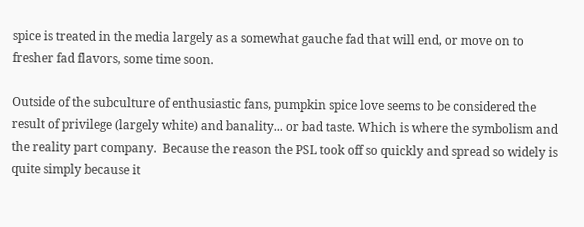spice is treated in the media largely as a somewhat gauche fad that will end, or move on to fresher fad flavors, some time soon.

Outside of the subculture of enthusiastic fans, pumpkin spice love seems to be considered the result of privilege (largely white) and banality... or bad taste. Which is where the symbolism and the reality part company.  Because the reason the PSL took off so quickly and spread so widely is quite simply because it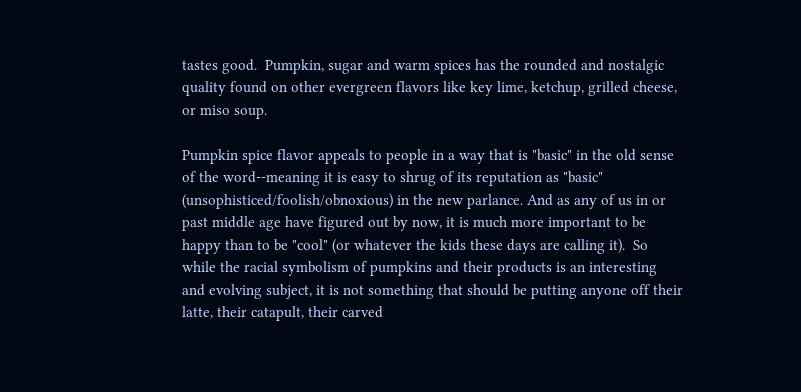tastes good.  Pumpkin, sugar and warm spices has the rounded and nostalgic quality found on other evergreen flavors like key lime, ketchup, grilled cheese, or miso soup.

Pumpkin spice flavor appeals to people in a way that is "basic" in the old sense of the word--meaning it is easy to shrug of its reputation as "basic" (unsophisticed/foolish/obnoxious) in the new parlance. And as any of us in or past middle age have figured out by now, it is much more important to be happy than to be "cool" (or whatever the kids these days are calling it).  So while the racial symbolism of pumpkins and their products is an interesting and evolving subject, it is not something that should be putting anyone off their latte, their catapult, their carved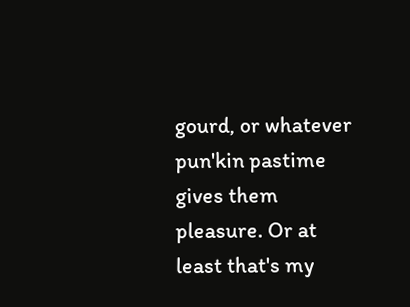gourd, or whatever pun'kin pastime gives them pleasure. Or at least that's my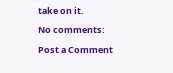take on it.

No comments:

Post a Comment